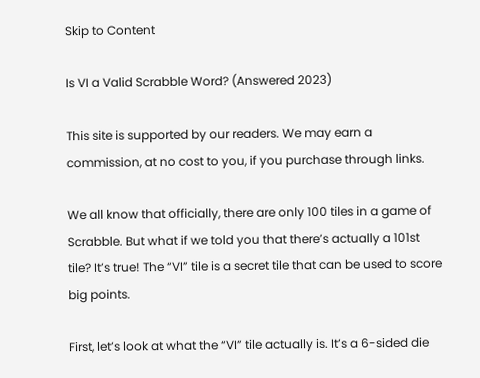Skip to Content

Is VI a Valid Scrabble Word? (Answered 2023)

This site is supported by our readers. We may earn a commission, at no cost to you, if you purchase through links.

We all know that officially, there are only 100 tiles in a game of Scrabble. But what if we told you that there’s actually a 101st tile? It’s true! The “VI” tile is a secret tile that can be used to score big points.

First, let’s look at what the “VI” tile actually is. It’s a 6-sided die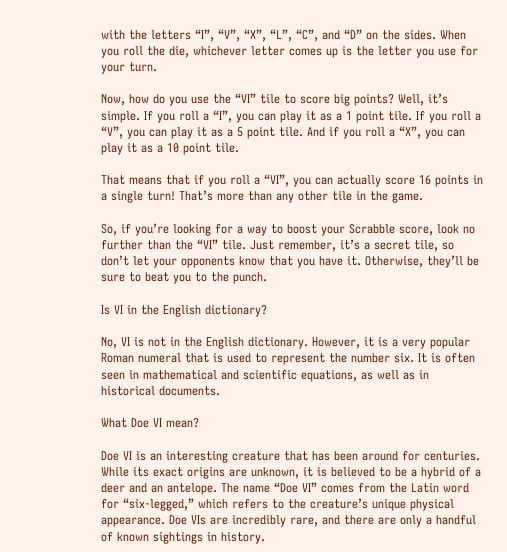with the letters “I”, “V”, “X”, “L”, “C”, and “D” on the sides. When you roll the die, whichever letter comes up is the letter you use for your turn.

Now, how do you use the “VI” tile to score big points? Well, it’s simple. If you roll a “I”, you can play it as a 1 point tile. If you roll a “V”, you can play it as a 5 point tile. And if you roll a “X”, you can play it as a 10 point tile.

That means that if you roll a “VI”, you can actually score 16 points in a single turn! That’s more than any other tile in the game.

So, if you’re looking for a way to boost your Scrabble score, look no further than the “VI” tile. Just remember, it’s a secret tile, so don’t let your opponents know that you have it. Otherwise, they’ll be sure to beat you to the punch.

Is VI in the English dictionary?

No, VI is not in the English dictionary. However, it is a very popular Roman numeral that is used to represent the number six. It is often seen in mathematical and scientific equations, as well as in historical documents.

What Doe VI mean?

Doe VI is an interesting creature that has been around for centuries. While its exact origins are unknown, it is believed to be a hybrid of a deer and an antelope. The name “Doe VI” comes from the Latin word for “six-legged,” which refers to the creature’s unique physical appearance. Doe VIs are incredibly rare, and there are only a handful of known sightings in history.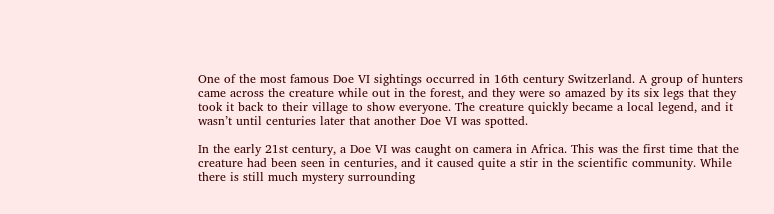One of the most famous Doe VI sightings occurred in 16th century Switzerland. A group of hunters came across the creature while out in the forest, and they were so amazed by its six legs that they took it back to their village to show everyone. The creature quickly became a local legend, and it wasn’t until centuries later that another Doe VI was spotted.

In the early 21st century, a Doe VI was caught on camera in Africa. This was the first time that the creature had been seen in centuries, and it caused quite a stir in the scientific community. While there is still much mystery surrounding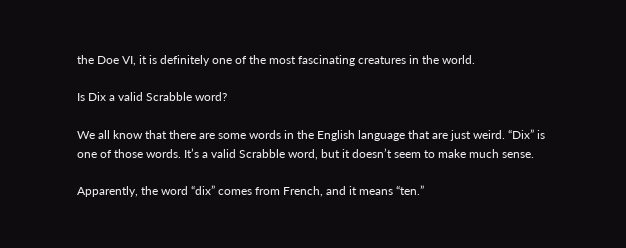the Doe VI, it is definitely one of the most fascinating creatures in the world.

Is Dix a valid Scrabble word?

We all know that there are some words in the English language that are just weird. “Dix” is one of those words. It’s a valid Scrabble word, but it doesn’t seem to make much sense.

Apparently, the word “dix” comes from French, and it means “ten.”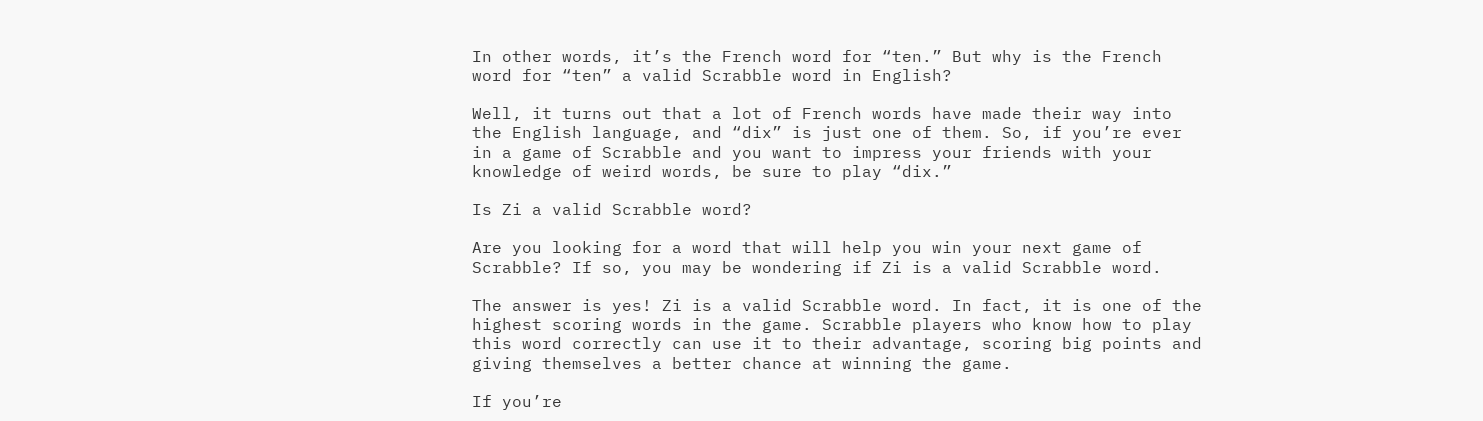In other words, it’s the French word for “ten.” But why is the French word for “ten” a valid Scrabble word in English?

Well, it turns out that a lot of French words have made their way into the English language, and “dix” is just one of them. So, if you’re ever in a game of Scrabble and you want to impress your friends with your knowledge of weird words, be sure to play “dix.”

Is Zi a valid Scrabble word?

Are you looking for a word that will help you win your next game of Scrabble? If so, you may be wondering if Zi is a valid Scrabble word.

The answer is yes! Zi is a valid Scrabble word. In fact, it is one of the highest scoring words in the game. Scrabble players who know how to play this word correctly can use it to their advantage, scoring big points and giving themselves a better chance at winning the game.

If you’re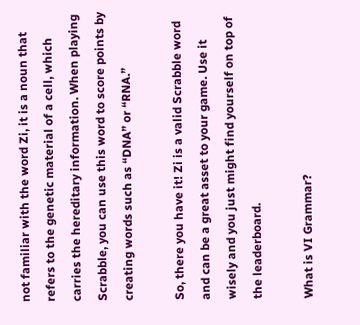not familiar with the word Zi, it is a noun that refers to the genetic material of a cell, which carries the hereditary information. When playing Scrabble, you can use this word to score points by creating words such as “DNA” or “RNA.”

So, there you have it! Zi is a valid Scrabble word and can be a great asset to your game. Use it wisely and you just might find yourself on top of the leaderboard.

What is VI Grammar?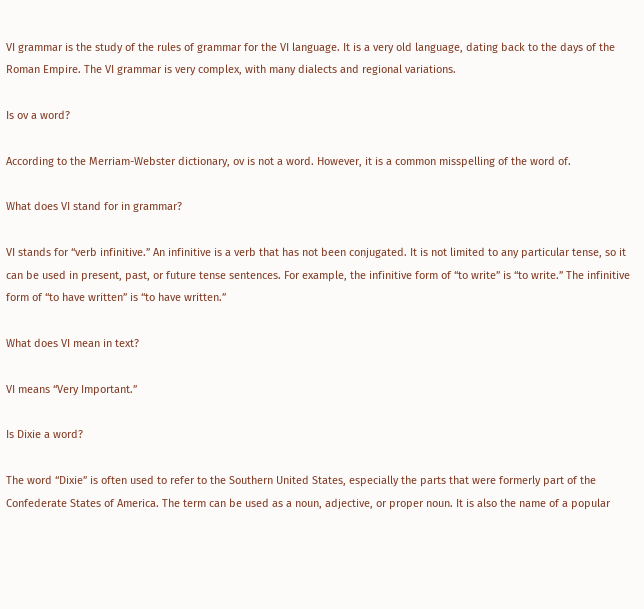VI grammar is the study of the rules of grammar for the VI language. It is a very old language, dating back to the days of the Roman Empire. The VI grammar is very complex, with many dialects and regional variations.

Is ov a word?

According to the Merriam-Webster dictionary, ov is not a word. However, it is a common misspelling of the word of.

What does VI stand for in grammar?

VI stands for “verb infinitive.” An infinitive is a verb that has not been conjugated. It is not limited to any particular tense, so it can be used in present, past, or future tense sentences. For example, the infinitive form of “to write” is “to write.” The infinitive form of “to have written” is “to have written.”

What does VI mean in text?

VI means “Very Important.”

Is Dixie a word?

The word “Dixie” is often used to refer to the Southern United States, especially the parts that were formerly part of the Confederate States of America. The term can be used as a noun, adjective, or proper noun. It is also the name of a popular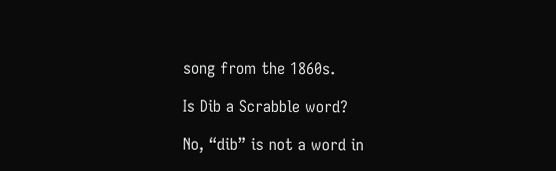song from the 1860s.

Is Dib a Scrabble word?

No, “dib” is not a word in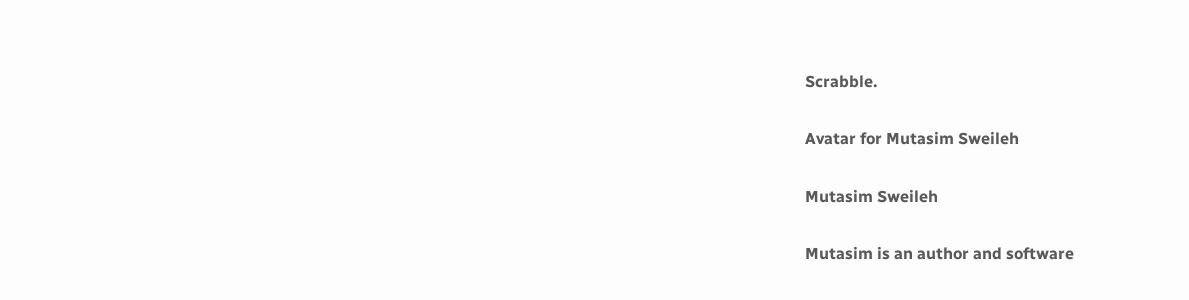Scrabble.

Avatar for Mutasim Sweileh

Mutasim Sweileh

Mutasim is an author and software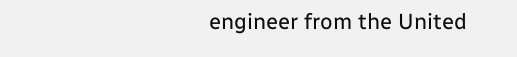engineer from the United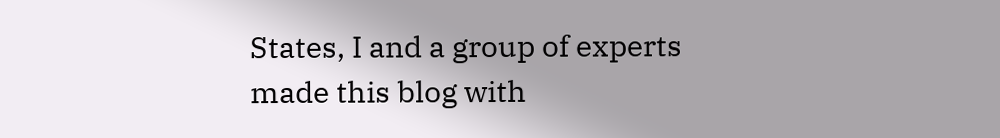States, I and a group of experts made this blog with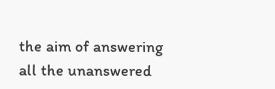the aim of answering all the unanswered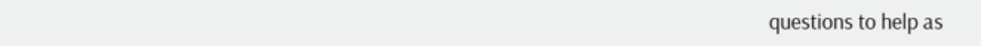questions to help as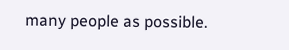many people as possible.